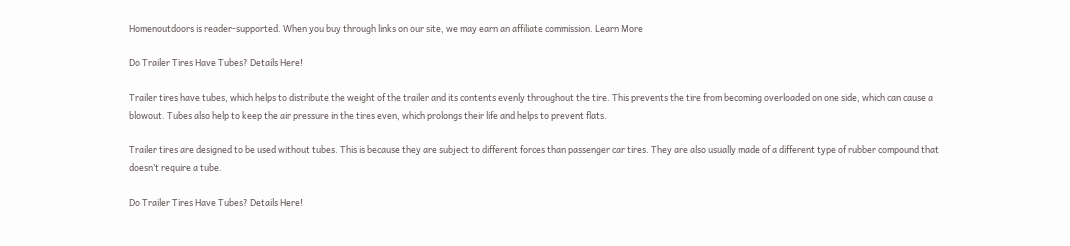Homenoutdoors is reader-supported. When you buy through links on our site, we may earn an affiliate commission. Learn More

Do Trailer Tires Have Tubes? Details Here!

Trailer tires have tubes, which helps to distribute the weight of the trailer and its contents evenly throughout the tire. This prevents the tire from becoming overloaded on one side, which can cause a blowout. Tubes also help to keep the air pressure in the tires even, which prolongs their life and helps to prevent flats.

Trailer tires are designed to be used without tubes. This is because they are subject to different forces than passenger car tires. They are also usually made of a different type of rubber compound that doesn’t require a tube.

Do Trailer Tires Have Tubes? Details Here!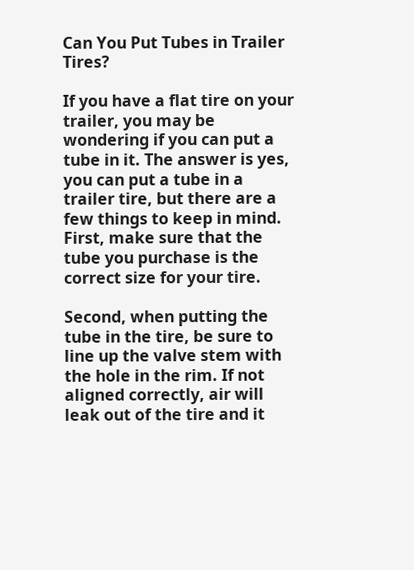Can You Put Tubes in Trailer Tires?

If you have a flat tire on your trailer, you may be wondering if you can put a tube in it. The answer is yes, you can put a tube in a trailer tire, but there are a few things to keep in mind. First, make sure that the tube you purchase is the correct size for your tire.

Second, when putting the tube in the tire, be sure to line up the valve stem with the hole in the rim. If not aligned correctly, air will leak out of the tire and it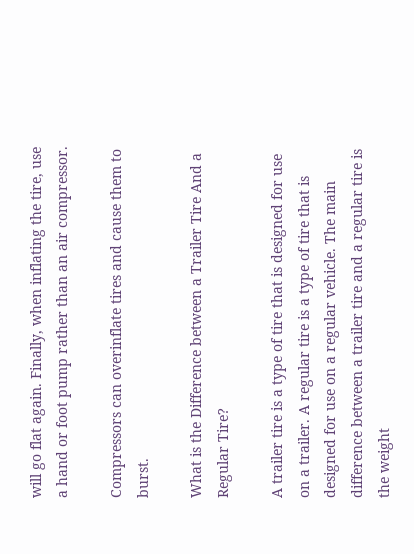will go flat again. Finally, when inflating the tire, use a hand or foot pump rather than an air compressor.

Compressors can overinflate tires and cause them to burst.

What is the Difference between a Trailer Tire And a Regular Tire?

A trailer tire is a type of tire that is designed for use on a trailer. A regular tire is a type of tire that is designed for use on a regular vehicle. The main difference between a trailer tire and a regular tire is the weight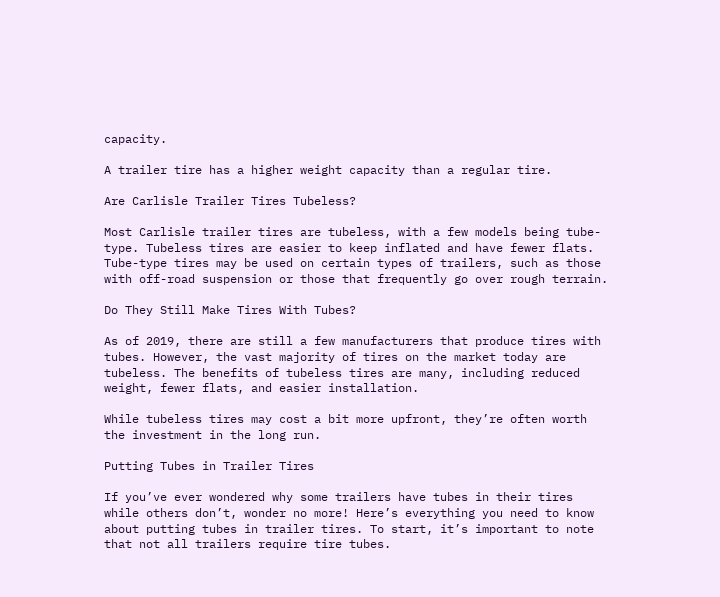capacity.

A trailer tire has a higher weight capacity than a regular tire.

Are Carlisle Trailer Tires Tubeless?

Most Carlisle trailer tires are tubeless, with a few models being tube-type. Tubeless tires are easier to keep inflated and have fewer flats. Tube-type tires may be used on certain types of trailers, such as those with off-road suspension or those that frequently go over rough terrain.

Do They Still Make Tires With Tubes?

As of 2019, there are still a few manufacturers that produce tires with tubes. However, the vast majority of tires on the market today are tubeless. The benefits of tubeless tires are many, including reduced weight, fewer flats, and easier installation.

While tubeless tires may cost a bit more upfront, they’re often worth the investment in the long run.

Putting Tubes in Trailer Tires

If you’ve ever wondered why some trailers have tubes in their tires while others don’t, wonder no more! Here’s everything you need to know about putting tubes in trailer tires. To start, it’s important to note that not all trailers require tire tubes.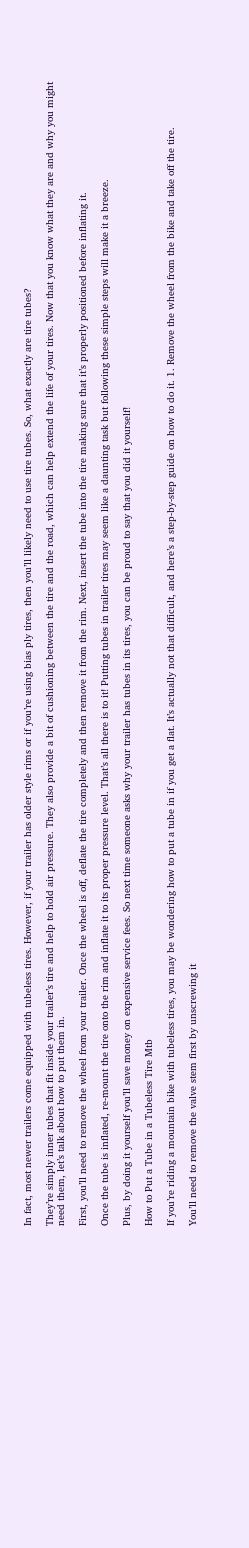In fact, most newer trailers come equipped with tubeless tires. However, if your trailer has older style rims or if you’re using bias ply tires, then you’ll likely need to use tire tubes. So, what exactly are tire tubes?

They’re simply inner tubes that fit inside your trailer’s tire and help to hold air pressure. They also provide a bit of cushioning between the tire and the road, which can help extend the life of your tires. Now that you know what they are and why you might need them, let’s talk about how to put them in.

First, you’ll need to remove the wheel from your trailer. Once the wheel is off, deflate the tire completely and then remove it from the rim. Next, insert the tube into the tire making sure that it’s properly positioned before inflating it.

Once the tube is inflated, re-mount the tire onto the rim and inflate it to its proper pressure level. That’s all there is to it! Putting tubes in trailer tires may seem like a daunting task but following these simple steps will make it a breeze.

Plus, by doing it yourself you’ll save money on expensive service fees. So next time someone asks why your trailer has tubes in its tires, you can be proud to say that you did it yourself!

How to Put a Tube in a Tubeless Tire Mtb

If you’re riding a mountain bike with tubeless tires, you may be wondering how to put a tube in if you get a flat. It’s actually not that difficult, and here’s a step-by-step guide on how to do it. 1. Remove the wheel from the bike and take off the tire.

You’ll need to remove the valve stem first by unscrewing it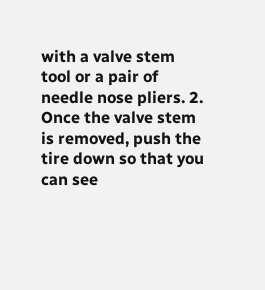with a valve stem tool or a pair of needle nose pliers. 2. Once the valve stem is removed, push the tire down so that you can see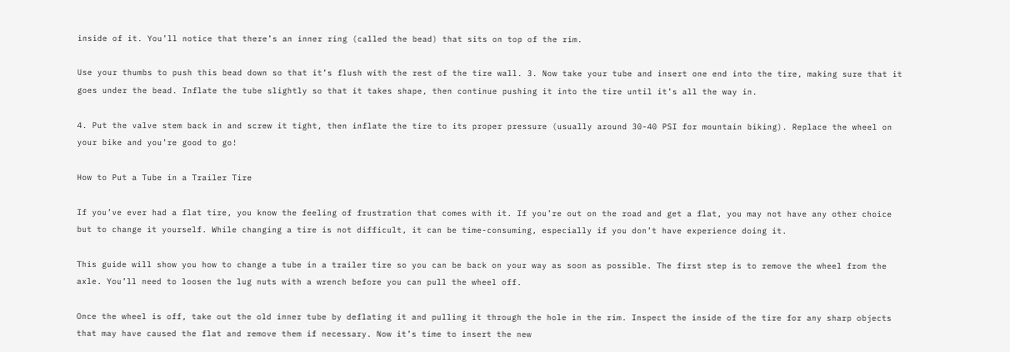inside of it. You’ll notice that there’s an inner ring (called the bead) that sits on top of the rim.

Use your thumbs to push this bead down so that it’s flush with the rest of the tire wall. 3. Now take your tube and insert one end into the tire, making sure that it goes under the bead. Inflate the tube slightly so that it takes shape, then continue pushing it into the tire until it’s all the way in.

4. Put the valve stem back in and screw it tight, then inflate the tire to its proper pressure (usually around 30-40 PSI for mountain biking). Replace the wheel on your bike and you’re good to go!

How to Put a Tube in a Trailer Tire

If you’ve ever had a flat tire, you know the feeling of frustration that comes with it. If you’re out on the road and get a flat, you may not have any other choice but to change it yourself. While changing a tire is not difficult, it can be time-consuming, especially if you don’t have experience doing it.

This guide will show you how to change a tube in a trailer tire so you can be back on your way as soon as possible. The first step is to remove the wheel from the axle. You’ll need to loosen the lug nuts with a wrench before you can pull the wheel off.

Once the wheel is off, take out the old inner tube by deflating it and pulling it through the hole in the rim. Inspect the inside of the tire for any sharp objects that may have caused the flat and remove them if necessary. Now it’s time to insert the new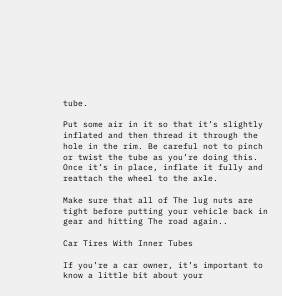tube.

Put some air in it so that it’s slightly inflated and then thread it through the hole in the rim. Be careful not to pinch or twist the tube as you’re doing this. Once it’s in place, inflate it fully and reattach the wheel to the axle.

Make sure that all of The lug nuts are tight before putting your vehicle back in gear and hitting The road again..

Car Tires With Inner Tubes

If you’re a car owner, it’s important to know a little bit about your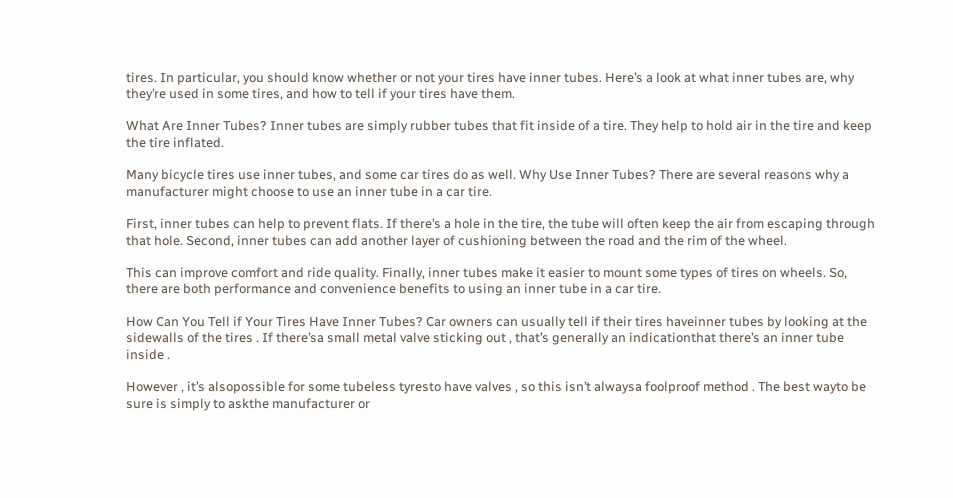tires. In particular, you should know whether or not your tires have inner tubes. Here’s a look at what inner tubes are, why they’re used in some tires, and how to tell if your tires have them.

What Are Inner Tubes? Inner tubes are simply rubber tubes that fit inside of a tire. They help to hold air in the tire and keep the tire inflated.

Many bicycle tires use inner tubes, and some car tires do as well. Why Use Inner Tubes? There are several reasons why a manufacturer might choose to use an inner tube in a car tire.

First, inner tubes can help to prevent flats. If there’s a hole in the tire, the tube will often keep the air from escaping through that hole. Second, inner tubes can add another layer of cushioning between the road and the rim of the wheel.

This can improve comfort and ride quality. Finally, inner tubes make it easier to mount some types of tires on wheels. So, there are both performance and convenience benefits to using an inner tube in a car tire.

How Can You Tell if Your Tires Have Inner Tubes? Car owners can usually tell if their tires haveinner tubes by looking at the sidewalls of the tires . If there’sa small metal valve sticking out , that’s generally an indicationthat there’s an inner tube inside .

However , it’s alsopossible for some tubeless tyresto have valves , so this isn’t alwaysa foolproof method . The best wayto be sure is simply to askthe manufacturer or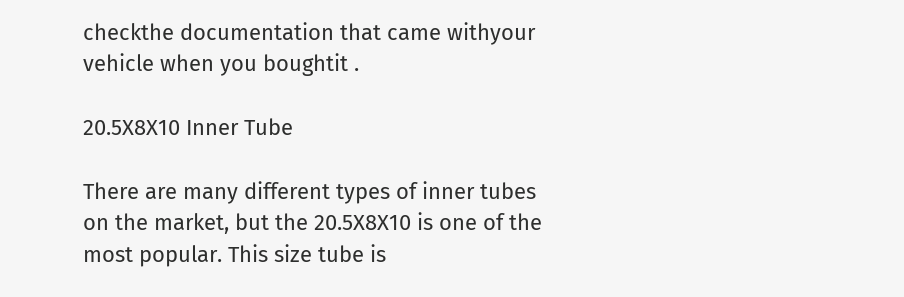checkthe documentation that came withyour vehicle when you boughtit .

20.5X8X10 Inner Tube

There are many different types of inner tubes on the market, but the 20.5X8X10 is one of the most popular. This size tube is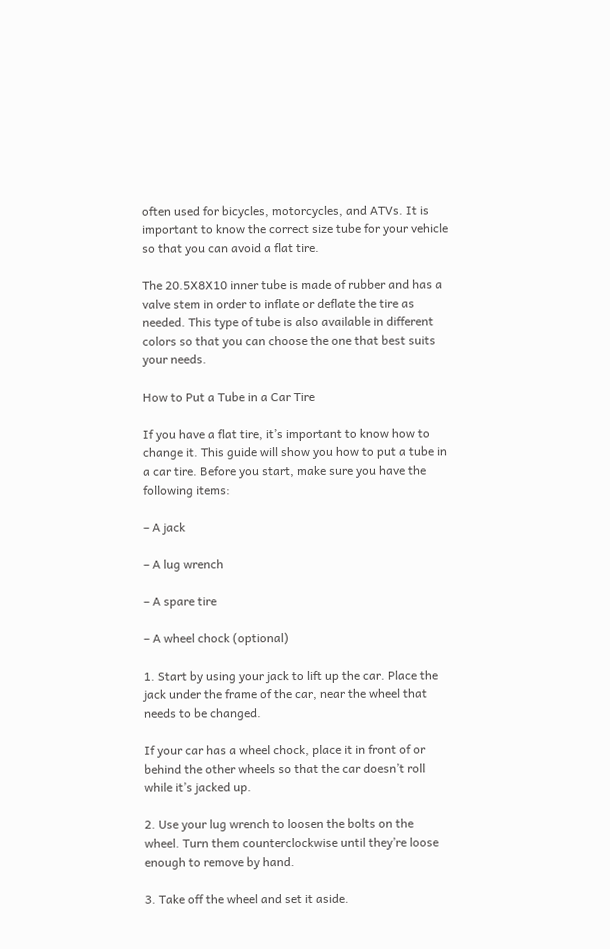often used for bicycles, motorcycles, and ATVs. It is important to know the correct size tube for your vehicle so that you can avoid a flat tire.

The 20.5X8X10 inner tube is made of rubber and has a valve stem in order to inflate or deflate the tire as needed. This type of tube is also available in different colors so that you can choose the one that best suits your needs.

How to Put a Tube in a Car Tire

If you have a flat tire, it’s important to know how to change it. This guide will show you how to put a tube in a car tire. Before you start, make sure you have the following items:

– A jack

– A lug wrench

– A spare tire

– A wheel chock (optional)

1. Start by using your jack to lift up the car. Place the jack under the frame of the car, near the wheel that needs to be changed.

If your car has a wheel chock, place it in front of or behind the other wheels so that the car doesn’t roll while it’s jacked up.

2. Use your lug wrench to loosen the bolts on the wheel. Turn them counterclockwise until they’re loose enough to remove by hand.

3. Take off the wheel and set it aside.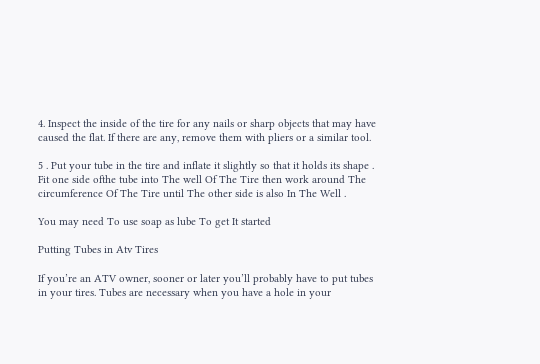4. Inspect the inside of the tire for any nails or sharp objects that may have caused the flat. If there are any, remove them with pliers or a similar tool.

5 . Put your tube in the tire and inflate it slightly so that it holds its shape . Fit one side ofthe tube into The well Of The Tire then work around The circumference Of The Tire until The other side is also In The Well .

You may need To use soap as lube To get It started

Putting Tubes in Atv Tires

If you’re an ATV owner, sooner or later you’ll probably have to put tubes in your tires. Tubes are necessary when you have a hole in your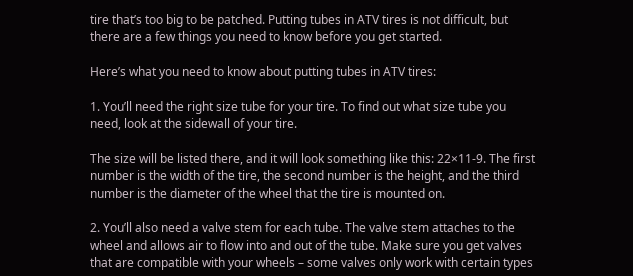tire that’s too big to be patched. Putting tubes in ATV tires is not difficult, but there are a few things you need to know before you get started.

Here’s what you need to know about putting tubes in ATV tires:

1. You’ll need the right size tube for your tire. To find out what size tube you need, look at the sidewall of your tire.

The size will be listed there, and it will look something like this: 22×11-9. The first number is the width of the tire, the second number is the height, and the third number is the diameter of the wheel that the tire is mounted on.

2. You’ll also need a valve stem for each tube. The valve stem attaches to the wheel and allows air to flow into and out of the tube. Make sure you get valves that are compatible with your wheels – some valves only work with certain types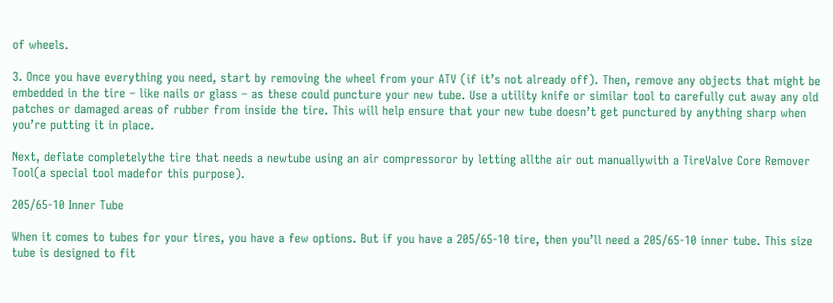of wheels.

3. Once you have everything you need, start by removing the wheel from your ATV (if it’s not already off). Then, remove any objects that might be embedded in the tire – like nails or glass – as these could puncture your new tube. Use a utility knife or similar tool to carefully cut away any old patches or damaged areas of rubber from inside the tire. This will help ensure that your new tube doesn’t get punctured by anything sharp when you’re putting it in place.

Next, deflate completelythe tire that needs a newtube using an air compressoror by letting allthe air out manuallywith a TireValve Core Remover Tool(a special tool madefor this purpose).

205/65-10 Inner Tube

When it comes to tubes for your tires, you have a few options. But if you have a 205/65-10 tire, then you’ll need a 205/65-10 inner tube. This size tube is designed to fit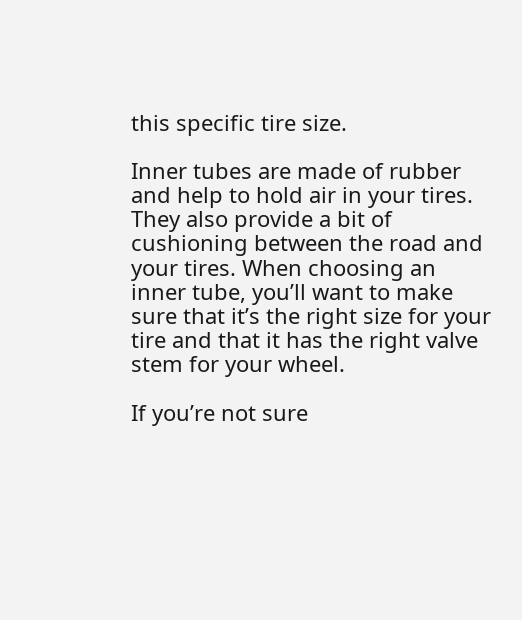this specific tire size.

Inner tubes are made of rubber and help to hold air in your tires. They also provide a bit of cushioning between the road and your tires. When choosing an inner tube, you’ll want to make sure that it’s the right size for your tire and that it has the right valve stem for your wheel.

If you’re not sure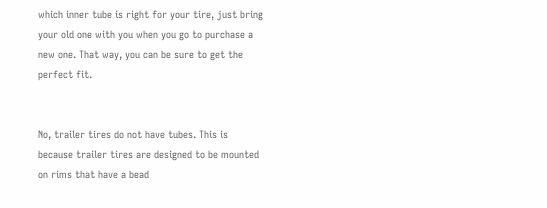which inner tube is right for your tire, just bring your old one with you when you go to purchase a new one. That way, you can be sure to get the perfect fit.


No, trailer tires do not have tubes. This is because trailer tires are designed to be mounted on rims that have a bead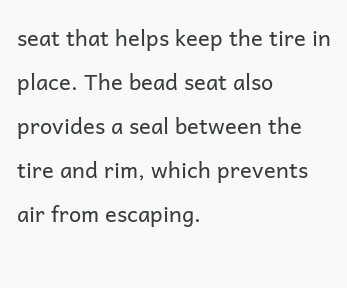seat that helps keep the tire in place. The bead seat also provides a seal between the tire and rim, which prevents air from escaping.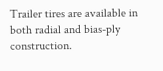Trailer tires are available in both radial and bias-ply construction.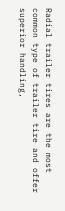Radial trailer tires are the most common type of trailer tire and offer superior handling,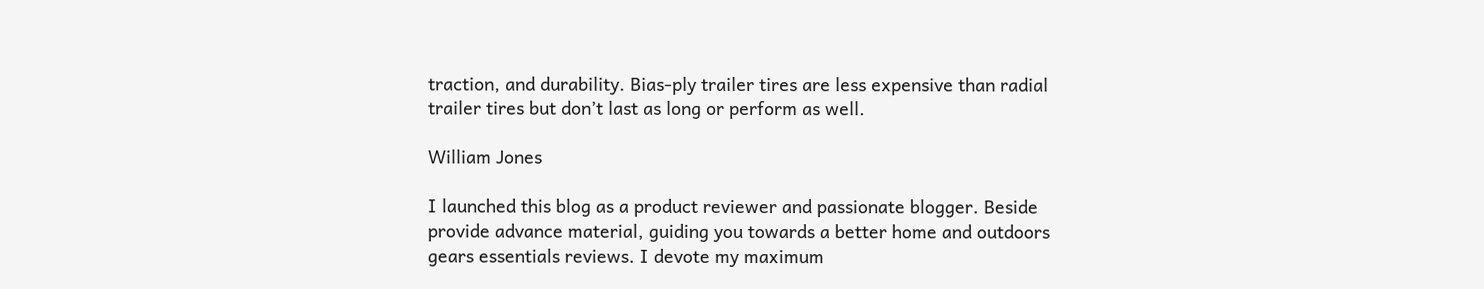traction, and durability. Bias-ply trailer tires are less expensive than radial trailer tires but don’t last as long or perform as well.

William Jones

I launched this blog as a product reviewer and passionate blogger. Beside provide advance material, guiding you towards a better home and outdoors gears essentials reviews. I devote my maximum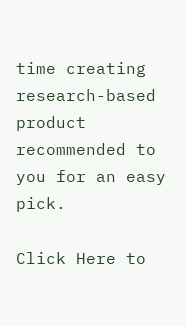time creating research-based product recommended to you for an easy pick.

Click Here to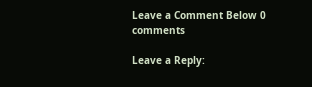Leave a Comment Below 0 comments

Leave a Reply: